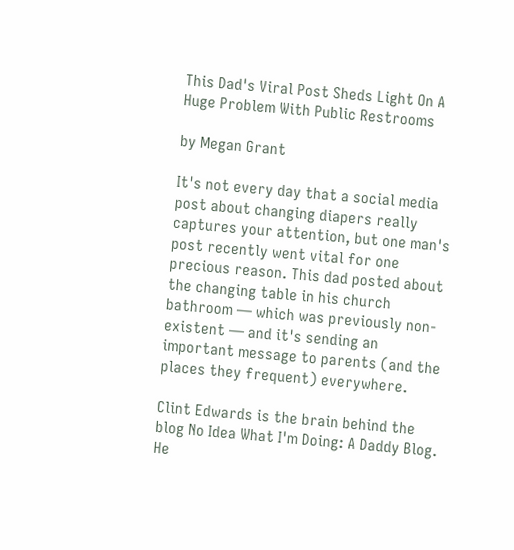This Dad's Viral Post Sheds Light On A Huge Problem With Public Restrooms

by Megan Grant

It's not every day that a social media post about changing diapers really captures your attention, but one man's post recently went vital for one precious reason. This dad posted about the changing table in his church bathroom — which was previously non-existent — and it's sending an important message to parents (and the places they frequent) everywhere.

Clint Edwards is the brain behind the blog No Idea What I'm Doing: A Daddy Blog. He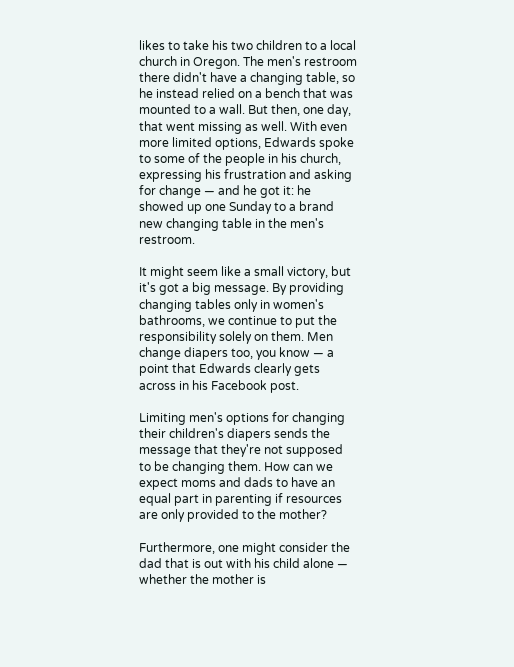likes to take his two children to a local church in Oregon. The men's restroom there didn't have a changing table, so he instead relied on a bench that was mounted to a wall. But then, one day, that went missing as well. With even more limited options, Edwards spoke to some of the people in his church, expressing his frustration and asking for change — and he got it: he showed up one Sunday to a brand new changing table in the men's restroom.

It might seem like a small victory, but it's got a big message. By providing changing tables only in women's bathrooms, we continue to put the responsibility solely on them. Men change diapers too, you know — a point that Edwards clearly gets across in his Facebook post.

Limiting men's options for changing their children's diapers sends the message that they're not supposed to be changing them. How can we expect moms and dads to have an equal part in parenting if resources are only provided to the mother?

Furthermore, one might consider the dad that is out with his child alone — whether the mother is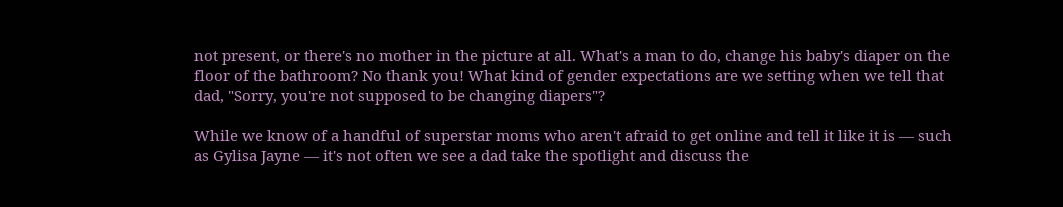not present, or there's no mother in the picture at all. What's a man to do, change his baby's diaper on the floor of the bathroom? No thank you! What kind of gender expectations are we setting when we tell that dad, "Sorry, you're not supposed to be changing diapers"?

While we know of a handful of superstar moms who aren't afraid to get online and tell it like it is — such as Gylisa Jayne — it's not often we see a dad take the spotlight and discuss the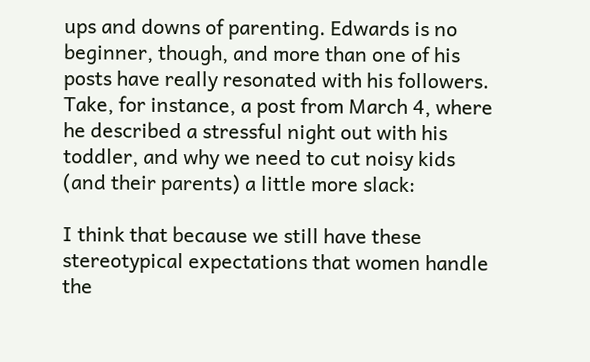ups and downs of parenting. Edwards is no beginner, though, and more than one of his posts have really resonated with his followers. Take, for instance, a post from March 4, where he described a stressful night out with his toddler, and why we need to cut noisy kids (and their parents) a little more slack:

I think that because we still have these stereotypical expectations that women handle the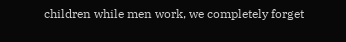children while men work, we completely forget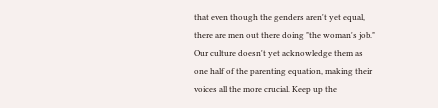that even though the genders aren't yet equal, there are men out there doing "the woman's job." Our culture doesn't yet acknowledge them as one half of the parenting equation, making their voices all the more crucial. Keep up the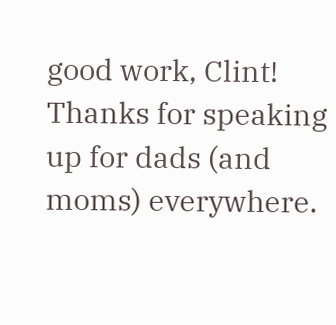good work, Clint! Thanks for speaking up for dads (and moms) everywhere.